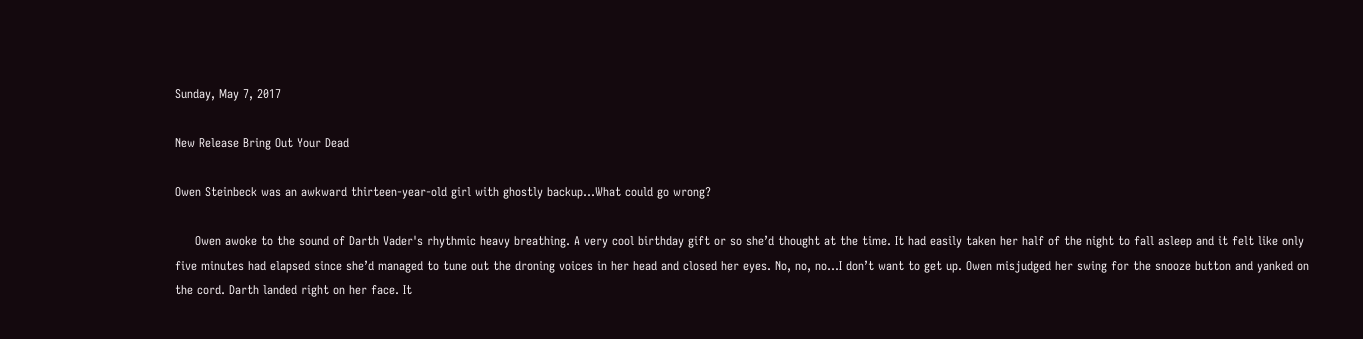Sunday, May 7, 2017

New Release Bring Out Your Dead

Owen Steinbeck was an awkward thirteen-year-old girl with ghostly backup...What could go wrong?

     Owen awoke to the sound of Darth Vader's rhythmic heavy breathing. A very cool birthday gift or so she’d thought at the time. It had easily taken her half of the night to fall asleep and it felt like only five minutes had elapsed since she’d managed to tune out the droning voices in her head and closed her eyes. No, no, no…I don’t want to get up. Owen misjudged her swing for the snooze button and yanked on the cord. Darth landed right on her face. It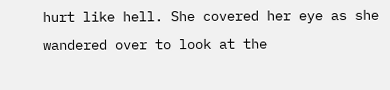hurt like hell. She covered her eye as she wandered over to look at the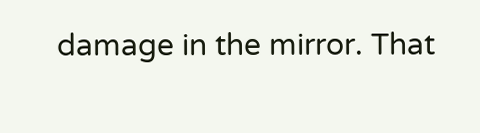damage in the mirror. That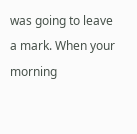was going to leave a mark. When your morning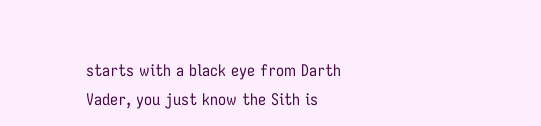starts with a black eye from Darth Vader, you just know the Sith is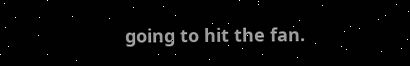going to hit the fan.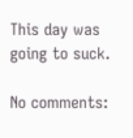This day was going to suck.

No comments: